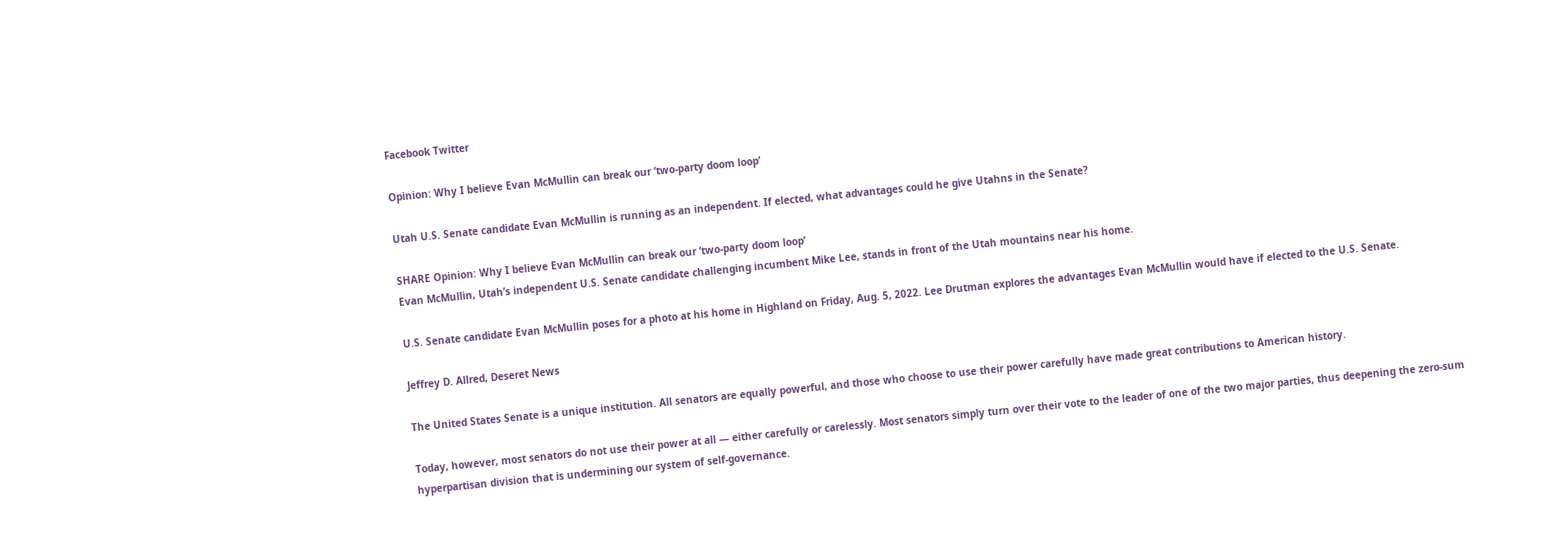Facebook Twitter

Opinion: Why I believe Evan McMullin can break our ‘two-party doom loop’

Utah U.S. Senate candidate Evan McMullin is running as an independent. If elected, what advantages could he give Utahns in the Senate?

SHARE Opinion: Why I believe Evan McMullin can break our ‘two-party doom loop’
Evan McMullin, Utah’s independent U.S. Senate candidate challenging incumbent Mike Lee, stands in front of the Utah mountains near his home.

U.S. Senate candidate Evan McMullin poses for a photo at his home in Highland on Friday, Aug. 5, 2022. Lee Drutman explores the advantages Evan McMullin would have if elected to the U.S. Senate.

Jeffrey D. Allred, Deseret News

The United States Senate is a unique institution. All senators are equally powerful, and those who choose to use their power carefully have made great contributions to American history.

Today, however, most senators do not use their power at all — either carefully or carelessly. Most senators simply turn over their vote to the leader of one of the two major parties, thus deepening the zero-sum hyperpartisan division that is undermining our system of self-governance.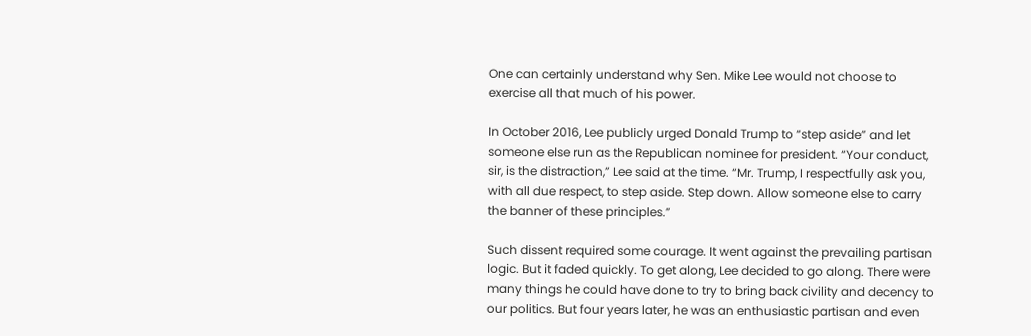One can certainly understand why Sen. Mike Lee would not choose to exercise all that much of his power.

In October 2016, Lee publicly urged Donald Trump to “step aside” and let someone else run as the Republican nominee for president. “Your conduct, sir, is the distraction,” Lee said at the time. “Mr. Trump, I respectfully ask you, with all due respect, to step aside. Step down. Allow someone else to carry the banner of these principles.”

Such dissent required some courage. It went against the prevailing partisan logic. But it faded quickly. To get along, Lee decided to go along. There were many things he could have done to try to bring back civility and decency to our politics. But four years later, he was an enthusiastic partisan and even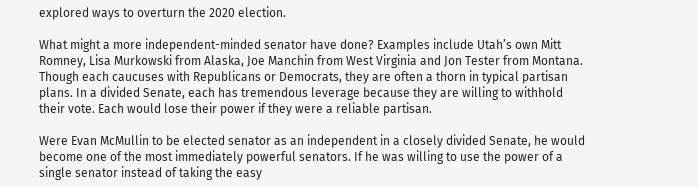explored ways to overturn the 2020 election.

What might a more independent-minded senator have done? Examples include Utah’s own Mitt Romney, Lisa Murkowski from Alaska, Joe Manchin from West Virginia and Jon Tester from Montana. Though each caucuses with Republicans or Democrats, they are often a thorn in typical partisan plans. In a divided Senate, each has tremendous leverage because they are willing to withhold their vote. Each would lose their power if they were a reliable partisan.

Were Evan McMullin to be elected senator as an independent in a closely divided Senate, he would become one of the most immediately powerful senators. If he was willing to use the power of a single senator instead of taking the easy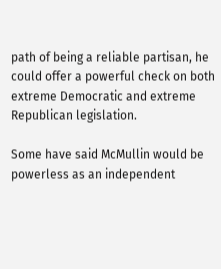path of being a reliable partisan, he could offer a powerful check on both extreme Democratic and extreme Republican legislation.

Some have said McMullin would be powerless as an independent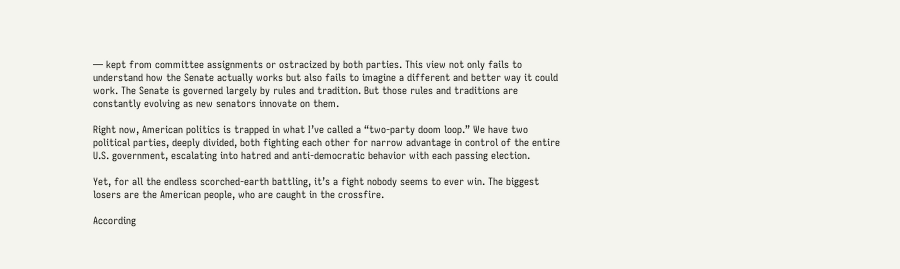— kept from committee assignments or ostracized by both parties. This view not only fails to understand how the Senate actually works but also fails to imagine a different and better way it could work. The Senate is governed largely by rules and tradition. But those rules and traditions are constantly evolving as new senators innovate on them.

Right now, American politics is trapped in what I’ve called a “two-party doom loop.” We have two political parties, deeply divided, both fighting each other for narrow advantage in control of the entire U.S. government, escalating into hatred and anti-democratic behavior with each passing election.

Yet, for all the endless scorched-earth battling, it’s a fight nobody seems to ever win. The biggest losers are the American people, who are caught in the crossfire.

According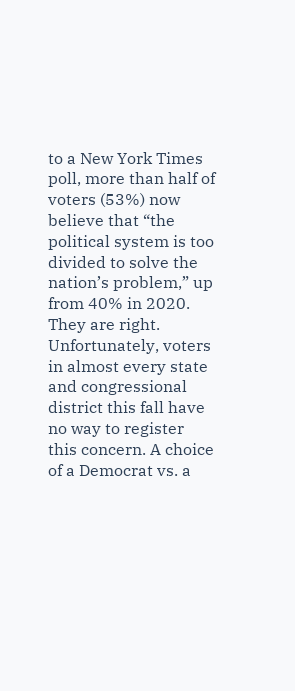to a New York Times poll, more than half of voters (53%) now believe that “the political system is too divided to solve the nation’s problem,” up from 40% in 2020. They are right. Unfortunately, voters in almost every state and congressional district this fall have no way to register this concern. A choice of a Democrat vs. a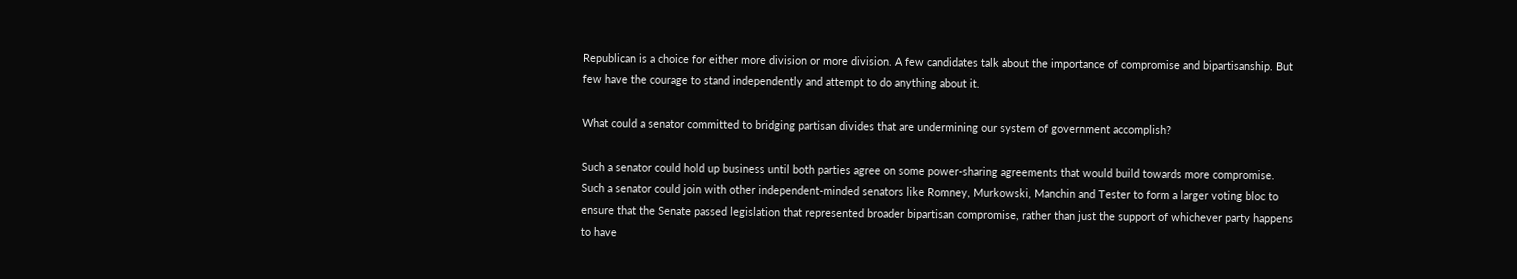Republican is a choice for either more division or more division. A few candidates talk about the importance of compromise and bipartisanship. But few have the courage to stand independently and attempt to do anything about it.

What could a senator committed to bridging partisan divides that are undermining our system of government accomplish?

Such a senator could hold up business until both parties agree on some power-sharing agreements that would build towards more compromise. Such a senator could join with other independent-minded senators like Romney, Murkowski, Manchin and Tester to form a larger voting bloc to ensure that the Senate passed legislation that represented broader bipartisan compromise, rather than just the support of whichever party happens to have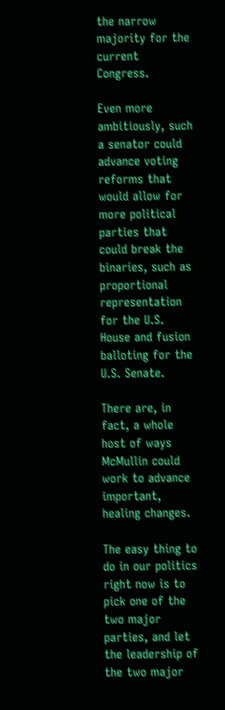the narrow majority for the current Congress.

Even more ambitiously, such a senator could advance voting reforms that would allow for more political parties that could break the binaries, such as proportional representation for the U.S. House and fusion balloting for the U.S. Senate.

There are, in fact, a whole host of ways McMullin could work to advance important, healing changes.

The easy thing to do in our politics right now is to pick one of the two major parties, and let the leadership of the two major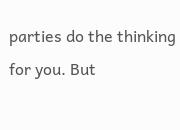parties do the thinking for you. But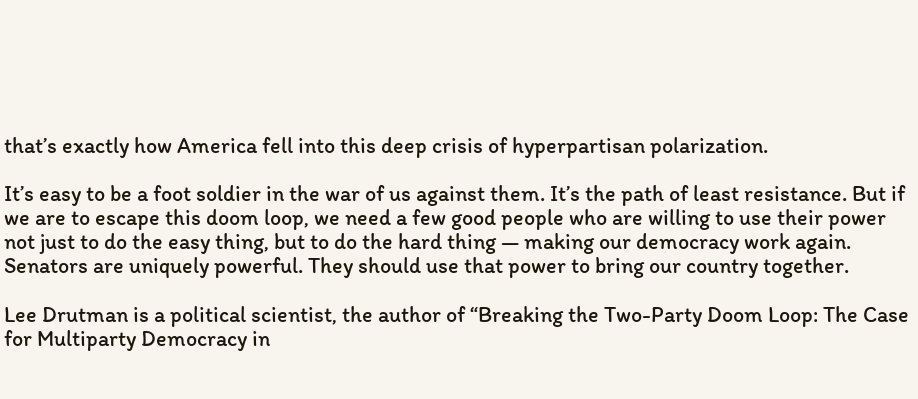that’s exactly how America fell into this deep crisis of hyperpartisan polarization.

It’s easy to be a foot soldier in the war of us against them. It’s the path of least resistance. But if we are to escape this doom loop, we need a few good people who are willing to use their power not just to do the easy thing, but to do the hard thing — making our democracy work again. Senators are uniquely powerful. They should use that power to bring our country together.

Lee Drutman is a political scientist, the author of “Breaking the Two-Party Doom Loop: The Case for Multiparty Democracy in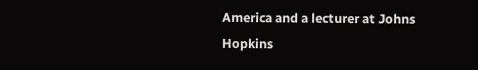America and a lecturer at Johns Hopkins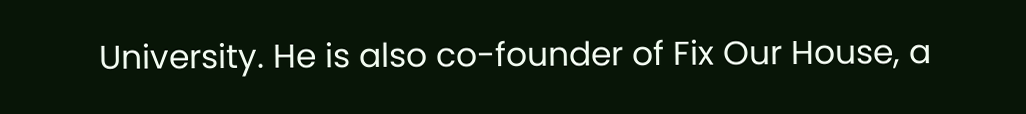University. He is also co-founder of Fix Our House, a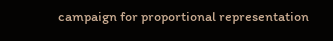campaign for proportional representation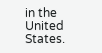in the United States.